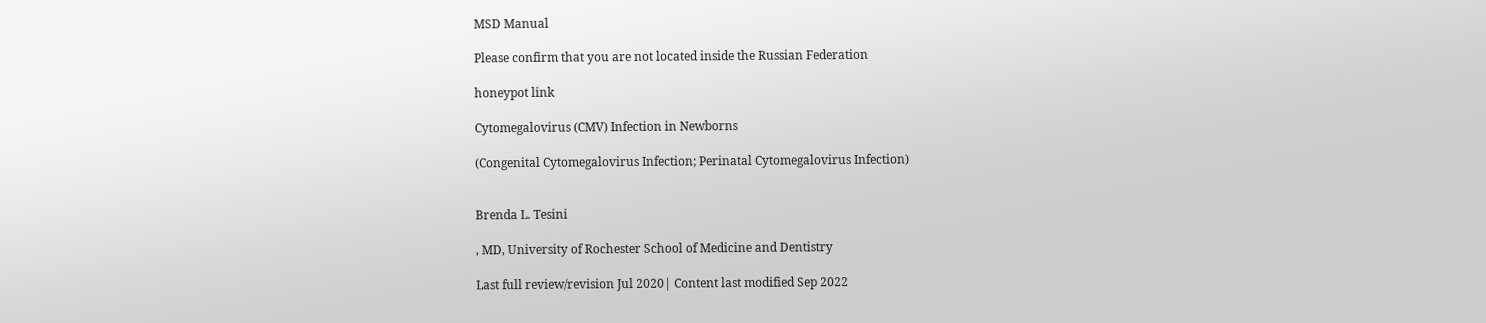MSD Manual

Please confirm that you are not located inside the Russian Federation

honeypot link

Cytomegalovirus (CMV) Infection in Newborns

(Congenital Cytomegalovirus Infection; Perinatal Cytomegalovirus Infection)


Brenda L. Tesini

, MD, University of Rochester School of Medicine and Dentistry

Last full review/revision Jul 2020| Content last modified Sep 2022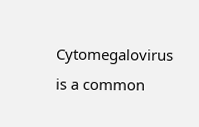Cytomegalovirus is a common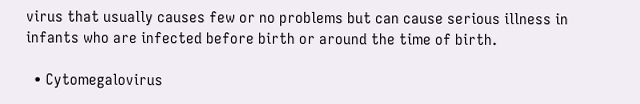virus that usually causes few or no problems but can cause serious illness in infants who are infected before birth or around the time of birth.

  • Cytomegalovirus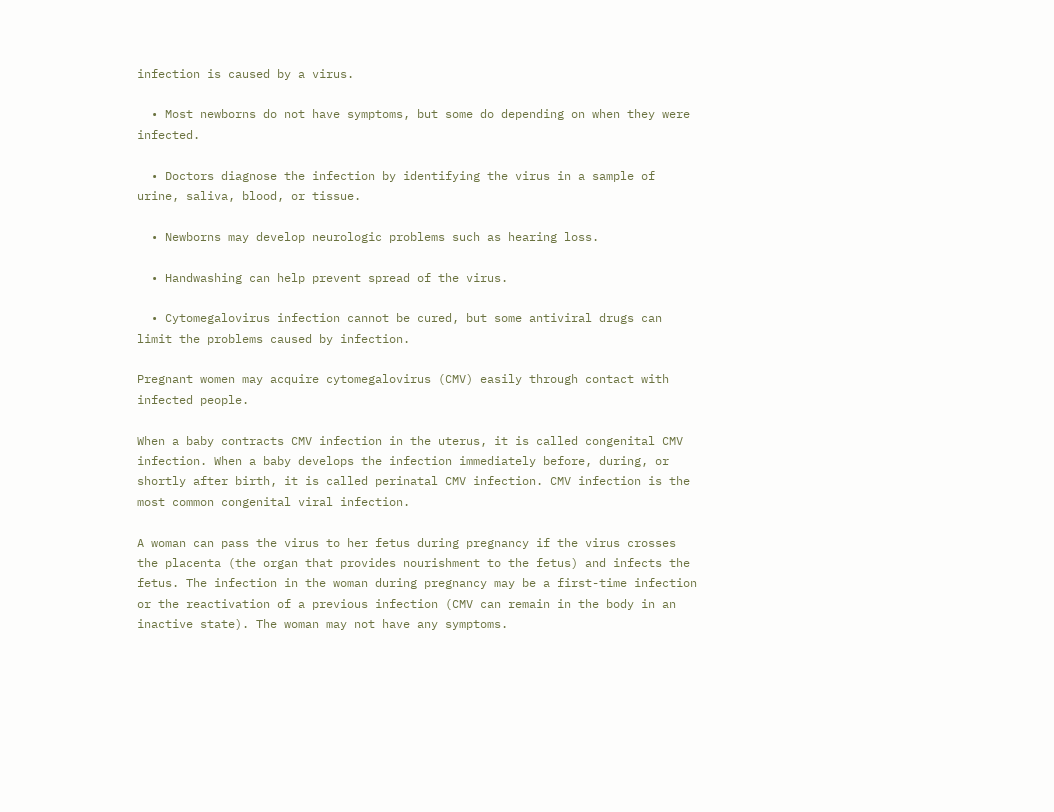infection is caused by a virus.

  • Most newborns do not have symptoms, but some do depending on when they were infected.

  • Doctors diagnose the infection by identifying the virus in a sample of urine, saliva, blood, or tissue.

  • Newborns may develop neurologic problems such as hearing loss.

  • Handwashing can help prevent spread of the virus.

  • Cytomegalovirus infection cannot be cured, but some antiviral drugs can limit the problems caused by infection.

Pregnant women may acquire cytomegalovirus (CMV) easily through contact with infected people.

When a baby contracts CMV infection in the uterus, it is called congenital CMV infection. When a baby develops the infection immediately before, during, or shortly after birth, it is called perinatal CMV infection. CMV infection is the most common congenital viral infection.

A woman can pass the virus to her fetus during pregnancy if the virus crosses the placenta (the organ that provides nourishment to the fetus) and infects the fetus. The infection in the woman during pregnancy may be a first-time infection or the reactivation of a previous infection (CMV can remain in the body in an inactive state). The woman may not have any symptoms.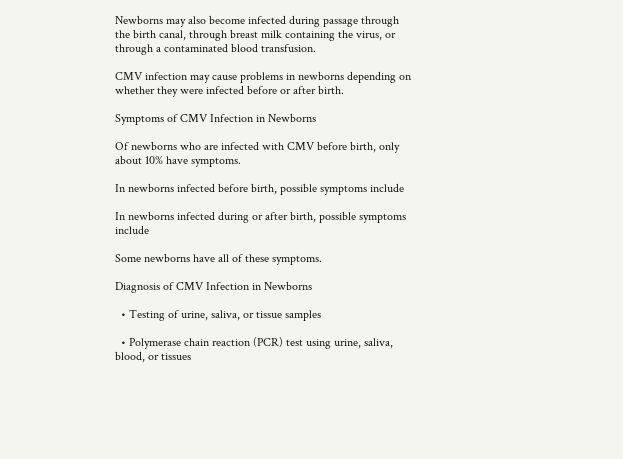Newborns may also become infected during passage through the birth canal, through breast milk containing the virus, or through a contaminated blood transfusion.

CMV infection may cause problems in newborns depending on whether they were infected before or after birth.

Symptoms of CMV Infection in Newborns

Of newborns who are infected with CMV before birth, only about 10% have symptoms.

In newborns infected before birth, possible symptoms include

In newborns infected during or after birth, possible symptoms include

Some newborns have all of these symptoms.

Diagnosis of CMV Infection in Newborns

  • Testing of urine, saliva, or tissue samples

  • Polymerase chain reaction (PCR) test using urine, saliva, blood, or tissues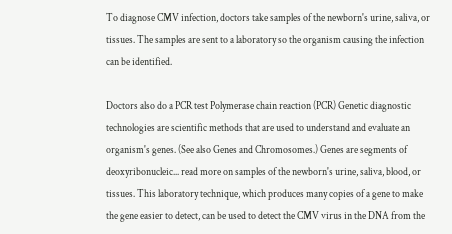To diagnose CMV infection, doctors take samples of the newborn's urine, saliva, or tissues. The samples are sent to a laboratory so the organism causing the infection can be identified.

Doctors also do a PCR test Polymerase chain reaction (PCR) Genetic diagnostic technologies are scientific methods that are used to understand and evaluate an organism's genes. (See also Genes and Chromosomes.) Genes are segments of deoxyribonucleic... read more on samples of the newborn's urine, saliva, blood, or tissues. This laboratory technique, which produces many copies of a gene to make the gene easier to detect, can be used to detect the CMV virus in the DNA from the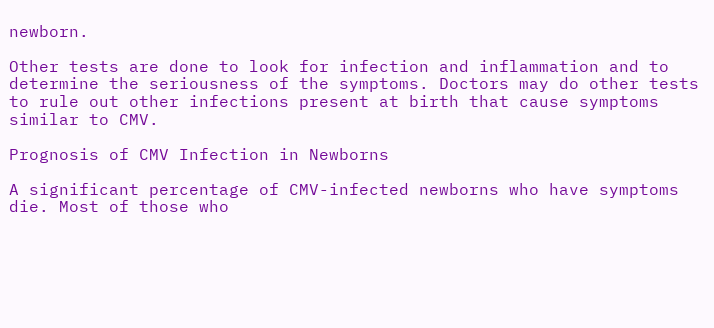newborn.

Other tests are done to look for infection and inflammation and to determine the seriousness of the symptoms. Doctors may do other tests to rule out other infections present at birth that cause symptoms similar to CMV.

Prognosis of CMV Infection in Newborns

A significant percentage of CMV-infected newborns who have symptoms die. Most of those who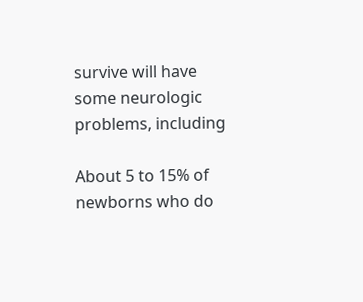survive will have some neurologic problems, including

About 5 to 15% of newborns who do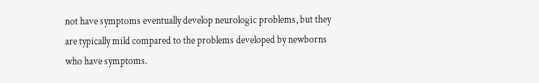not have symptoms eventually develop neurologic problems, but they are typically mild compared to the problems developed by newborns who have symptoms.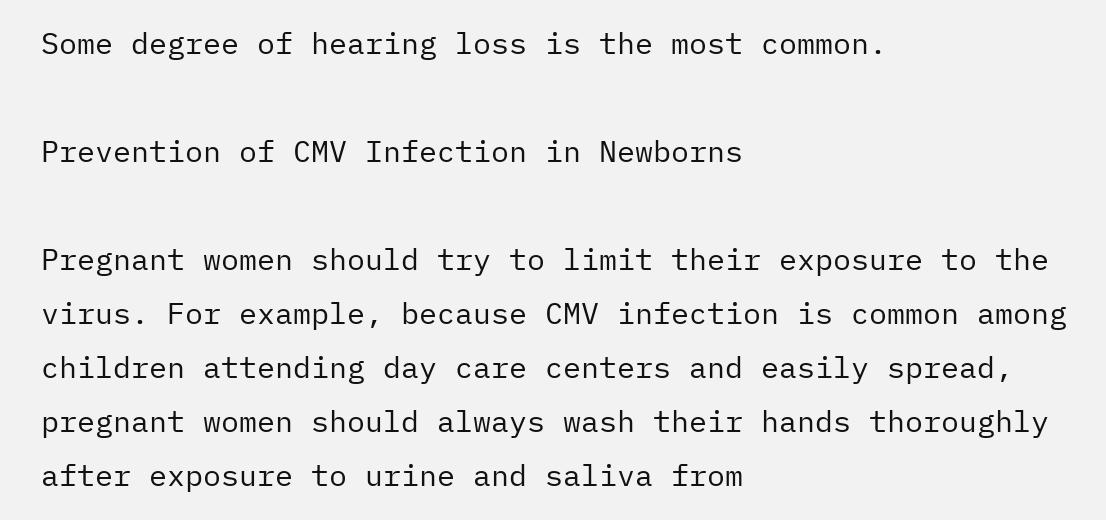Some degree of hearing loss is the most common.

Prevention of CMV Infection in Newborns

Pregnant women should try to limit their exposure to the virus. For example, because CMV infection is common among children attending day care centers and easily spread, pregnant women should always wash their hands thoroughly after exposure to urine and saliva from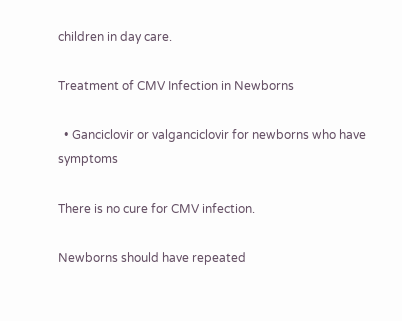children in day care.

Treatment of CMV Infection in Newborns

  • Ganciclovir or valganciclovir for newborns who have symptoms

There is no cure for CMV infection.

Newborns should have repeated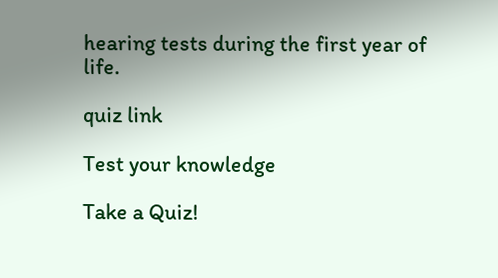hearing tests during the first year of life.

quiz link

Test your knowledge

Take a Quiz!